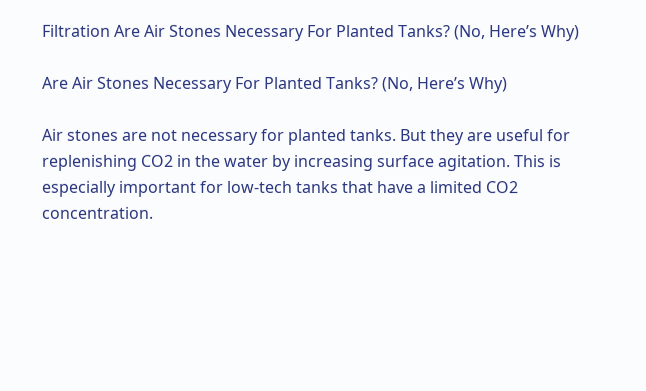Filtration Are Air Stones Necessary For Planted Tanks? (No, Here’s Why)

Are Air Stones Necessary For Planted Tanks? (No, Here’s Why)

Air stones are not necessary for planted tanks. But they are useful for replenishing CO2 in the water by increasing surface agitation. This is especially important for low-tech tanks that have a limited CO2 concentration.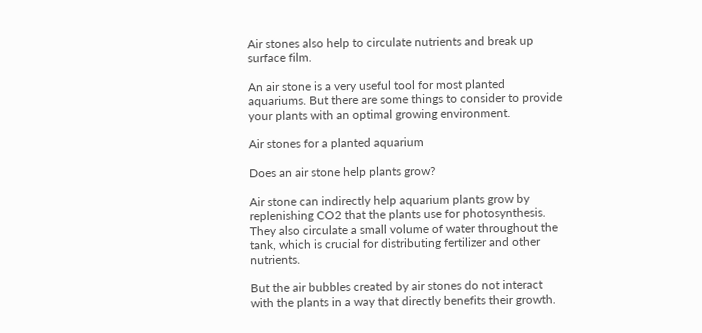Air stones also help to circulate nutrients and break up surface film.

An air stone is a very useful tool for most planted aquariums. But there are some things to consider to provide your plants with an optimal growing environment.

Air stones for a planted aquarium

Does an air stone help plants grow?

Air stone can indirectly help aquarium plants grow by replenishing CO2 that the plants use for photosynthesis. They also circulate a small volume of water throughout the tank, which is crucial for distributing fertilizer and other nutrients.

But the air bubbles created by air stones do not interact with the plants in a way that directly benefits their growth.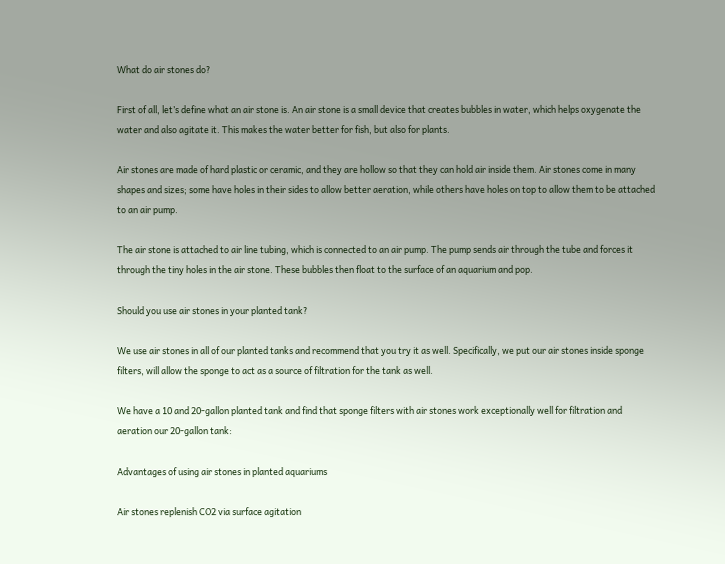What do air stones do?

First of all, let’s define what an air stone is. An air stone is a small device that creates bubbles in water, which helps oxygenate the water and also agitate it. This makes the water better for fish, but also for plants.

Air stones are made of hard plastic or ceramic, and they are hollow so that they can hold air inside them. Air stones come in many shapes and sizes; some have holes in their sides to allow better aeration, while others have holes on top to allow them to be attached to an air pump.

The air stone is attached to air line tubing, which is connected to an air pump. The pump sends air through the tube and forces it through the tiny holes in the air stone. These bubbles then float to the surface of an aquarium and pop.

Should you use air stones in your planted tank?

We use air stones in all of our planted tanks and recommend that you try it as well. Specifically, we put our air stones inside sponge filters, will allow the sponge to act as a source of filtration for the tank as well.

We have a 10 and 20-gallon planted tank and find that sponge filters with air stones work exceptionally well for filtration and aeration our 20-gallon tank:

Advantages of using air stones in planted aquariums

Air stones replenish CO2 via surface agitation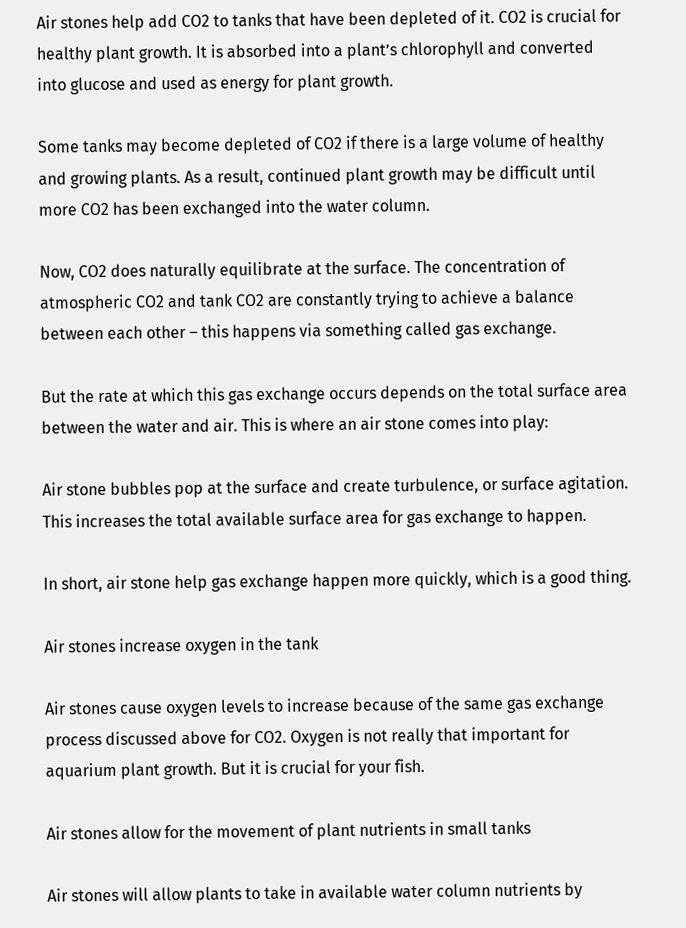Air stones help add CO2 to tanks that have been depleted of it. CO2 is crucial for healthy plant growth. It is absorbed into a plant’s chlorophyll and converted into glucose and used as energy for plant growth.

Some tanks may become depleted of CO2 if there is a large volume of healthy and growing plants. As a result, continued plant growth may be difficult until more CO2 has been exchanged into the water column.

Now, CO2 does naturally equilibrate at the surface. The concentration of atmospheric CO2 and tank CO2 are constantly trying to achieve a balance between each other – this happens via something called gas exchange.

But the rate at which this gas exchange occurs depends on the total surface area between the water and air. This is where an air stone comes into play:

Air stone bubbles pop at the surface and create turbulence, or surface agitation. This increases the total available surface area for gas exchange to happen.

In short, air stone help gas exchange happen more quickly, which is a good thing.

Air stones increase oxygen in the tank

Air stones cause oxygen levels to increase because of the same gas exchange process discussed above for CO2. Oxygen is not really that important for aquarium plant growth. But it is crucial for your fish.

Air stones allow for the movement of plant nutrients in small tanks

Air stones will allow plants to take in available water column nutrients by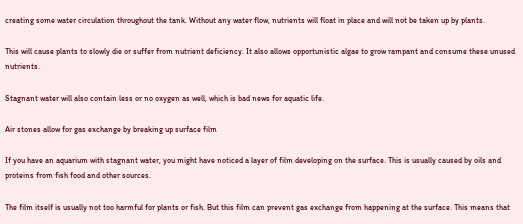creating some water circulation throughout the tank. Without any water flow, nutrients will float in place and will not be taken up by plants.

This will cause plants to slowly die or suffer from nutrient deficiency. It also allows opportunistic algae to grow rampant and consume these unused nutrients.

Stagnant water will also contain less or no oxygen as well, which is bad news for aquatic life.

Air stones allow for gas exchange by breaking up surface film

If you have an aquarium with stagnant water, you might have noticed a layer of film developing on the surface. This is usually caused by oils and proteins from fish food and other sources.

The film itself is usually not too harmful for plants or fish. But this film can prevent gas exchange from happening at the surface. This means that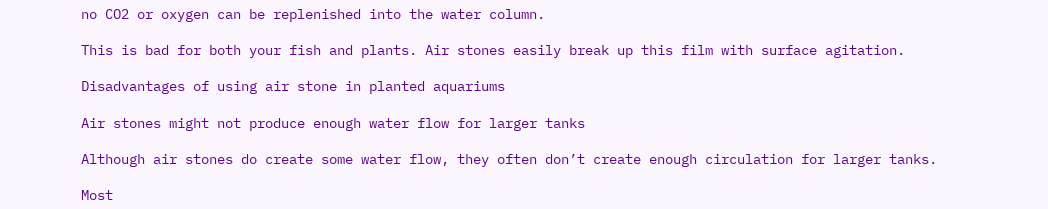no CO2 or oxygen can be replenished into the water column.

This is bad for both your fish and plants. Air stones easily break up this film with surface agitation.

Disadvantages of using air stone in planted aquariums

Air stones might not produce enough water flow for larger tanks

Although air stones do create some water flow, they often don’t create enough circulation for larger tanks.

Most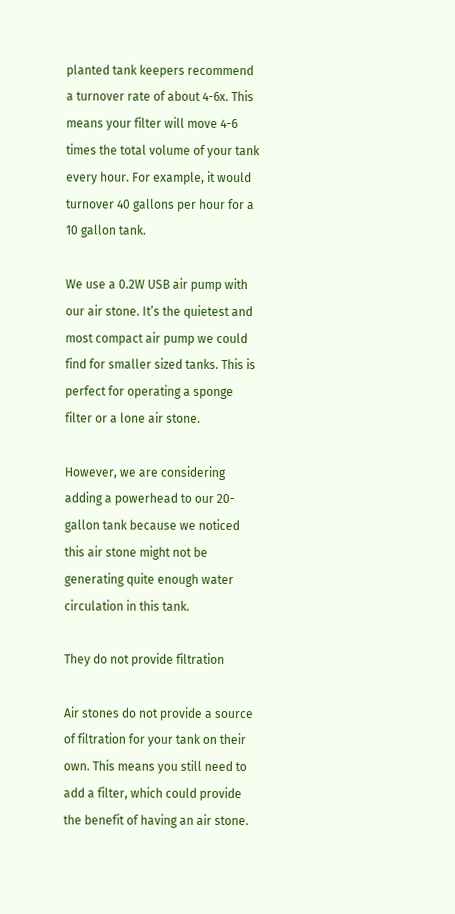planted tank keepers recommend a turnover rate of about 4-6x. This means your filter will move 4-6 times the total volume of your tank every hour. For example, it would turnover 40 gallons per hour for a 10 gallon tank.

We use a 0.2W USB air pump with our air stone. It’s the quietest and most compact air pump we could find for smaller sized tanks. This is perfect for operating a sponge filter or a lone air stone.

However, we are considering adding a powerhead to our 20-gallon tank because we noticed this air stone might not be generating quite enough water circulation in this tank.

They do not provide filtration

Air stones do not provide a source of filtration for your tank on their own. This means you still need to add a filter, which could provide the benefit of having an air stone.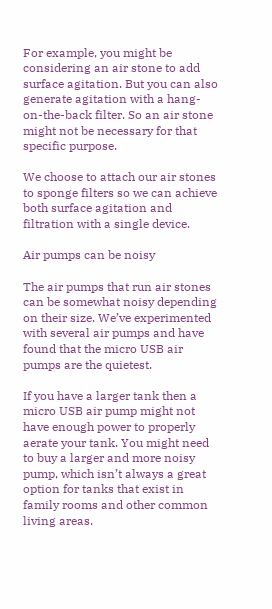For example, you might be considering an air stone to add surface agitation. But you can also generate agitation with a hang-on-the-back filter. So an air stone might not be necessary for that specific purpose.

We choose to attach our air stones to sponge filters so we can achieve both surface agitation and filtration with a single device.

Air pumps can be noisy

The air pumps that run air stones can be somewhat noisy depending on their size. We’ve experimented with several air pumps and have found that the micro USB air pumps are the quietest.

If you have a larger tank then a micro USB air pump might not have enough power to properly aerate your tank. You might need to buy a larger and more noisy pump, which isn’t always a great option for tanks that exist in family rooms and other common living areas.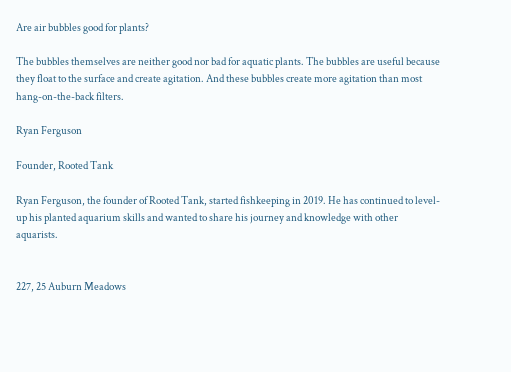Are air bubbles good for plants?

The bubbles themselves are neither good nor bad for aquatic plants. The bubbles are useful because they float to the surface and create agitation. And these bubbles create more agitation than most hang-on-the-back filters.

Ryan Ferguson

Founder, Rooted Tank

Ryan Ferguson, the founder of Rooted Tank, started fishkeeping in 2019. He has continued to level-up his planted aquarium skills and wanted to share his journey and knowledge with other aquarists.


227, 25 Auburn Meadows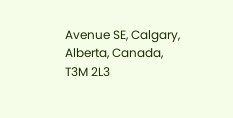Avenue SE, Calgary, Alberta, Canada, T3M 2L3